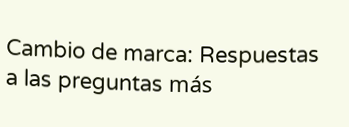Cambio de marca: Respuestas a las preguntas más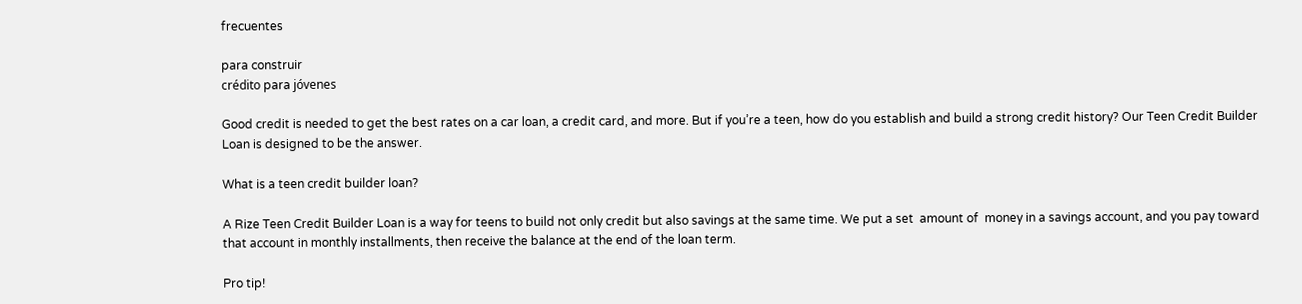frecuentes

para construir
crédito para jóvenes

Good credit is needed to get the best rates on a car loan, a credit card, and more. But if you’re a teen, how do you establish and build a strong credit history? Our Teen Credit Builder Loan is designed to be the answer.

What is a teen credit builder loan?

A Rize Teen Credit Builder Loan is a way for teens to build not only credit but also savings at the same time. We put a set  amount of  money in a savings account, and you pay toward that account in monthly installments, then receive the balance at the end of the loan term.

Pro tip!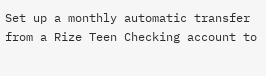Set up a monthly automatic transfer from a Rize Teen Checking account to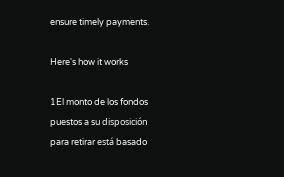ensure timely payments.

Here's how it works

1El monto de los fondos puestos a su disposición para retirar está basado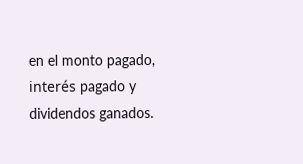en el monto pagado, interés pagado y dividendos ganados.